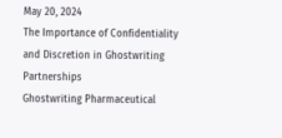May 20, 2024
The Importance of Confidentiality and Discretion in Ghostwriting Partnerships
Ghostwriting Pharmaceutical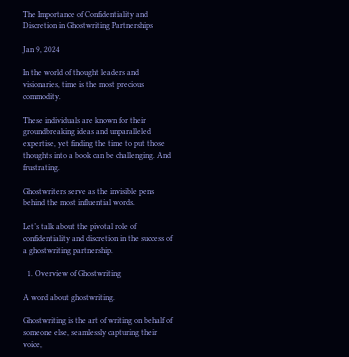The Importance of Confidentiality and Discretion in Ghostwriting Partnerships

Jan 9, 2024

In the world of thought leaders and visionaries, time is the most precious commodity.

These individuals are known for their groundbreaking ideas and unparalleled expertise, yet finding the time to put those thoughts into a book can be challenging. And frustrating.

Ghostwriters serve as the invisible pens behind the most influential words.

Let’s talk about the pivotal role of confidentiality and discretion in the success of a ghostwriting partnership.

  1. Overview of Ghostwriting

A word about ghostwriting.

Ghostwriting is the art of writing on behalf of someone else, seamlessly capturing their voice,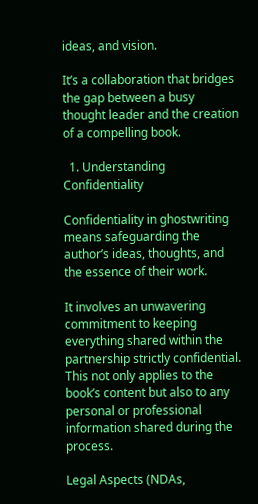ideas, and vision.

It’s a collaboration that bridges the gap between a busy thought leader and the creation of a compelling book.

  1. Understanding Confidentiality

Confidentiality in ghostwriting means safeguarding the author’s ideas, thoughts, and the essence of their work.

It involves an unwavering commitment to keeping everything shared within the partnership strictly confidential. This not only applies to the book’s content but also to any personal or professional information shared during the process.

Legal Aspects (NDAs,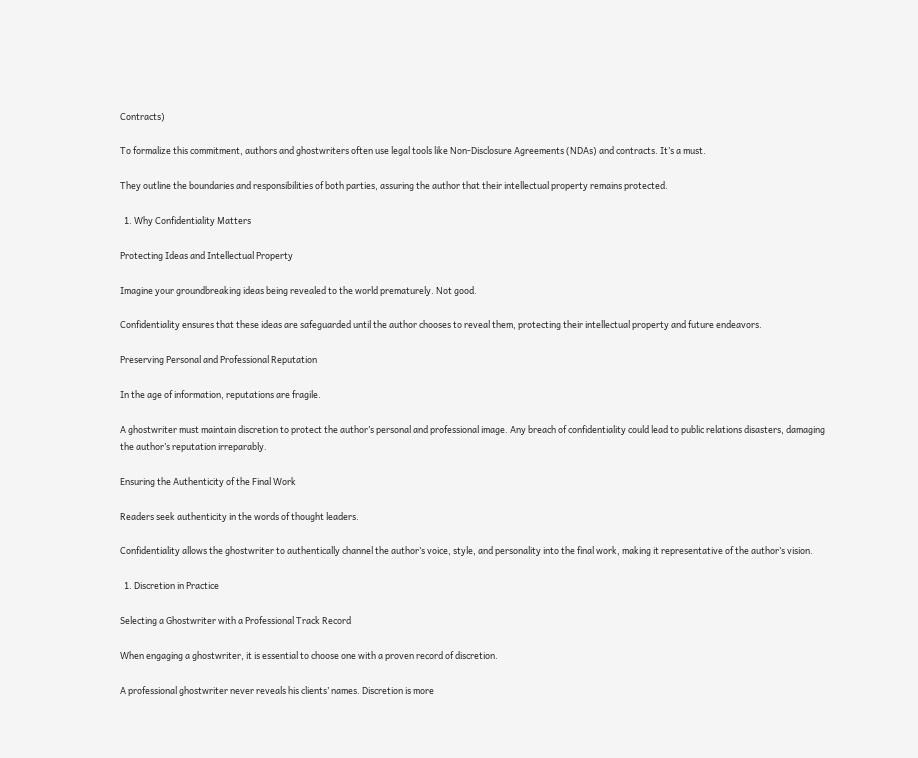Contracts)

To formalize this commitment, authors and ghostwriters often use legal tools like Non-Disclosure Agreements (NDAs) and contracts. It’s a must.

They outline the boundaries and responsibilities of both parties, assuring the author that their intellectual property remains protected.

  1. Why Confidentiality Matters

Protecting Ideas and Intellectual Property

Imagine your groundbreaking ideas being revealed to the world prematurely. Not good.

Confidentiality ensures that these ideas are safeguarded until the author chooses to reveal them, protecting their intellectual property and future endeavors.

Preserving Personal and Professional Reputation

In the age of information, reputations are fragile.

A ghostwriter must maintain discretion to protect the author’s personal and professional image. Any breach of confidentiality could lead to public relations disasters, damaging the author’s reputation irreparably.

Ensuring the Authenticity of the Final Work

Readers seek authenticity in the words of thought leaders.

Confidentiality allows the ghostwriter to authentically channel the author’s voice, style, and personality into the final work, making it representative of the author’s vision.

  1. Discretion in Practice

Selecting a Ghostwriter with a Professional Track Record

When engaging a ghostwriter, it is essential to choose one with a proven record of discretion.

A professional ghostwriter never reveals his clients’ names. Discretion is more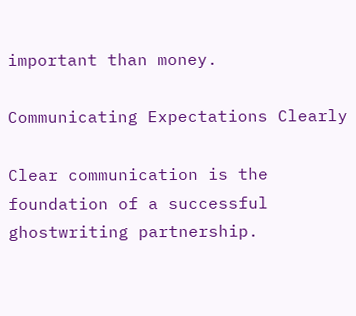important than money.

Communicating Expectations Clearly

Clear communication is the foundation of a successful ghostwriting partnership.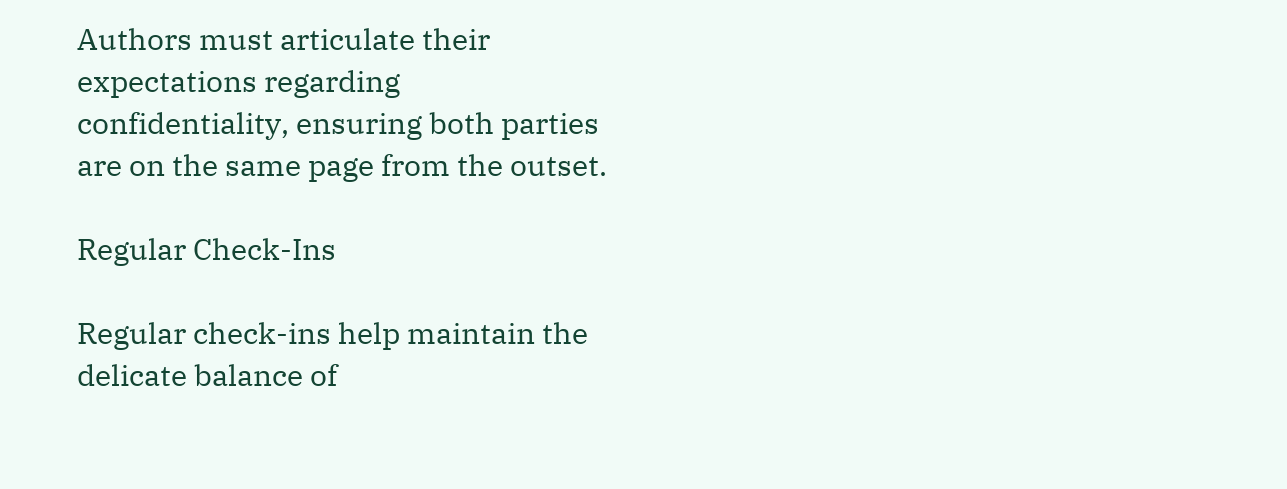Authors must articulate their expectations regarding confidentiality, ensuring both parties are on the same page from the outset.

Regular Check-Ins

Regular check-ins help maintain the delicate balance of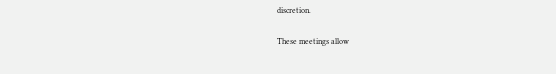discretion.

These meetings allow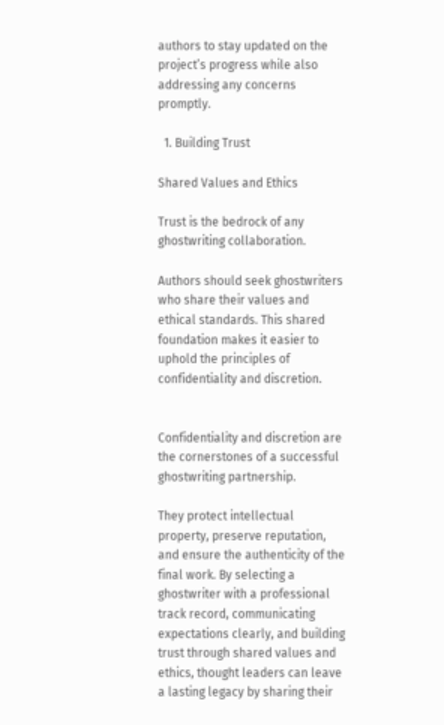authors to stay updated on the project’s progress while also addressing any concerns promptly.

  1. Building Trust

Shared Values and Ethics

Trust is the bedrock of any ghostwriting collaboration.

Authors should seek ghostwriters who share their values and ethical standards. This shared foundation makes it easier to uphold the principles of confidentiality and discretion.


Confidentiality and discretion are the cornerstones of a successful ghostwriting partnership.

They protect intellectual property, preserve reputation, and ensure the authenticity of the final work. By selecting a ghostwriter with a professional track record, communicating expectations clearly, and building trust through shared values and ethics, thought leaders can leave a lasting legacy by sharing their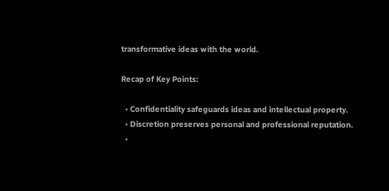transformative ideas with the world.

Recap of Key Points:

  • Confidentiality safeguards ideas and intellectual property.
  • Discretion preserves personal and professional reputation.
  •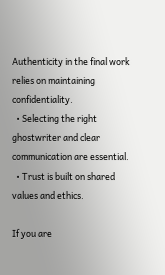Authenticity in the final work relies on maintaining confidentiality.
  • Selecting the right ghostwriter and clear communication are essential.
  • Trust is built on shared values and ethics.

If you are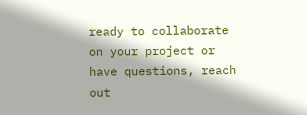ready to collaborate on your project or have questions, reach out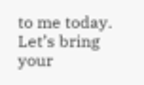to me today. Let’s bring your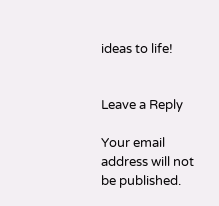ideas to life!


Leave a Reply

Your email address will not be published.